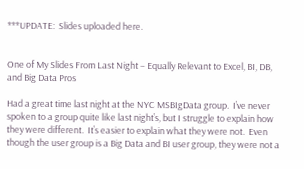***UPDATE:  Slides uploaded here.


One of My Slides From Last Night – Equally Relevant to Excel, BI, DB, and Big Data Pros

Had a great time last night at the NYC MSBIgData group.  I’ve never spoken to a group quite like last night’s, but I struggle to explain how they were different.  It’s easier to explain what they were not.  Even though the user group is a Big Data and BI user group, they were not a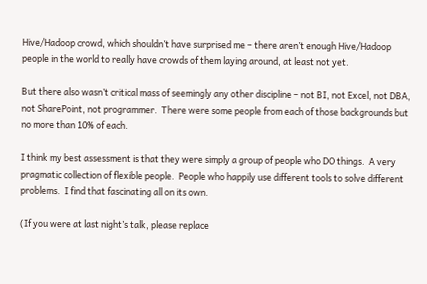Hive/Hadoop crowd, which shouldn’t have surprised me – there aren’t enough Hive/Hadoop people in the world to really have crowds of them laying around, at least not yet.

But there also wasn’t critical mass of seemingly any other discipline – not BI, not Excel, not DBA, not SharePoint, not programmer.  There were some people from each of those backgrounds but no more than 10% of each.

I think my best assessment is that they were simply a group of people who DO things.  A very pragmatic collection of flexible people.  People who happily use different tools to solve different problems.  I find that fascinating all on its own.

(If you were at last night’s talk, please replace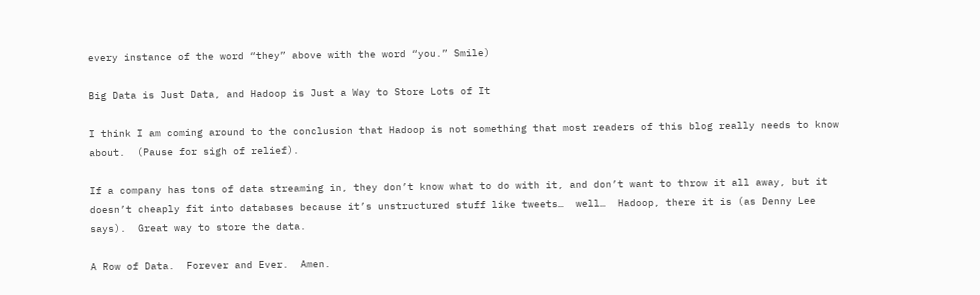every instance of the word “they” above with the word “you.” Smile)

Big Data is Just Data, and Hadoop is Just a Way to Store Lots of It

I think I am coming around to the conclusion that Hadoop is not something that most readers of this blog really needs to know about.  (Pause for sigh of relief).

If a company has tons of data streaming in, they don’t know what to do with it, and don’t want to throw it all away, but it doesn’t cheaply fit into databases because it’s unstructured stuff like tweets…  well…  Hadoop, there it is (as Denny Lee says).  Great way to store the data.

A Row of Data.  Forever and Ever.  Amen.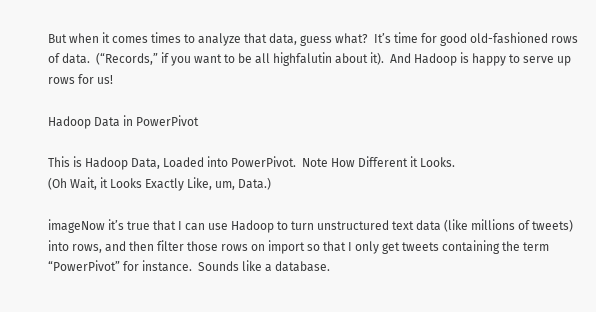But when it comes times to analyze that data, guess what?  It’s time for good old-fashioned rows of data.  (“Records,” if you want to be all highfalutin about it).  And Hadoop is happy to serve up rows for us!

Hadoop Data in PowerPivot

This is Hadoop Data, Loaded into PowerPivot.  Note How Different it Looks.
(Oh Wait, it Looks Exactly Like, um, Data.)

imageNow it’s true that I can use Hadoop to turn unstructured text data (like millions of tweets) into rows, and then filter those rows on import so that I only get tweets containing the term “PowerPivot” for instance.  Sounds like a database.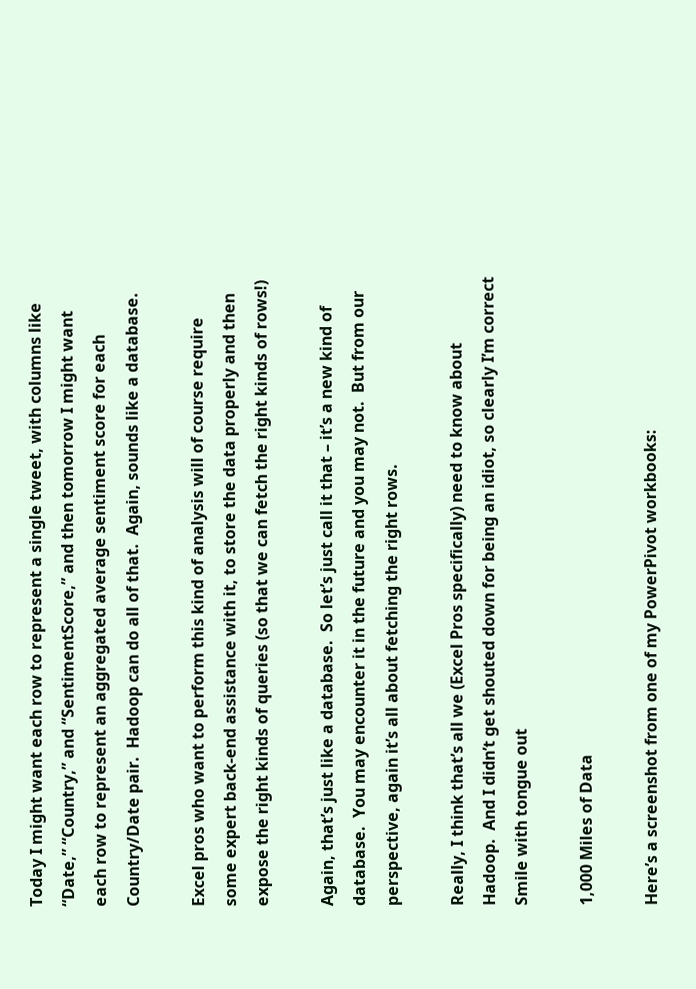Today I might want each row to represent a single tweet, with columns like “Date,” “Country,” and “SentimentScore,” and then tomorrow I might want each row to represent an aggregated average sentiment score for each Country/Date pair.  Hadoop can do all of that.  Again, sounds like a database.

Excel pros who want to perform this kind of analysis will of course require some expert back-end assistance with it, to store the data properly and then expose the right kinds of queries (so that we can fetch the right kinds of rows!)

Again, that’s just like a database.  So let’s just call it that – it’s a new kind of database.  You may encounter it in the future and you may not.  But from our perspective, again it’s all about fetching the right rows.

Really, I think that’s all we (Excel Pros specifically) need to know about Hadoop.  And I didn’t get shouted down for being an idiot, so clearly I’m correct Smile with tongue out

1,000 Miles of Data

Here’s a screenshot from one of my PowerPivot workbooks: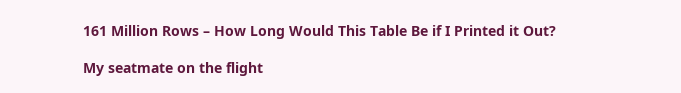161 Million Rows – How Long Would This Table Be if I Printed it Out?

My seatmate on the flight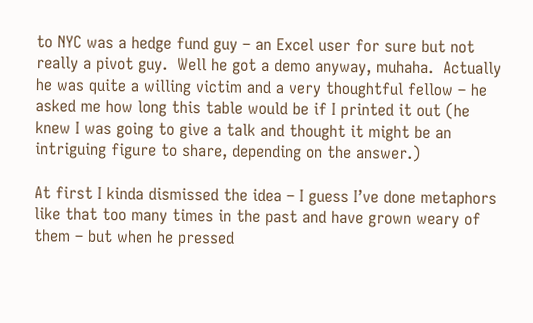to NYC was a hedge fund guy – an Excel user for sure but not really a pivot guy.  Well he got a demo anyway, muhaha.  Actually he was quite a willing victim and a very thoughtful fellow – he asked me how long this table would be if I printed it out (he knew I was going to give a talk and thought it might be an intriguing figure to share, depending on the answer.)

At first I kinda dismissed the idea – I guess I’ve done metaphors like that too many times in the past and have grown weary of them – but when he pressed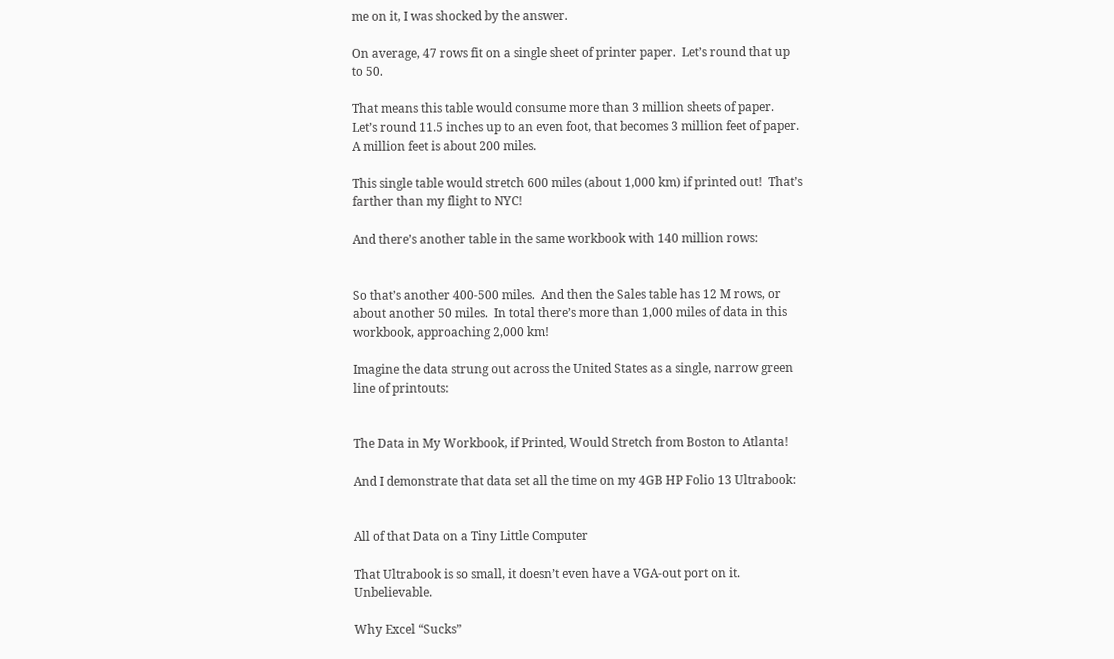me on it, I was shocked by the answer.

On average, 47 rows fit on a single sheet of printer paper.  Let’s round that up to 50.

That means this table would consume more than 3 million sheets of paper.  Let’s round 11.5 inches up to an even foot, that becomes 3 million feet of paper.  A million feet is about 200 miles.

This single table would stretch 600 miles (about 1,000 km) if printed out!  That’s farther than my flight to NYC!

And there’s another table in the same workbook with 140 million rows:


So that’s another 400-500 miles.  And then the Sales table has 12 M rows, or about another 50 miles.  In total there’s more than 1,000 miles of data in this workbook, approaching 2,000 km!

Imagine the data strung out across the United States as a single, narrow green line of printouts:


The Data in My Workbook, if Printed, Would Stretch from Boston to Atlanta!

And I demonstrate that data set all the time on my 4GB HP Folio 13 Ultrabook:


All of that Data on a Tiny Little Computer

That Ultrabook is so small, it doesn’t even have a VGA-out port on it.  Unbelievable.

Why Excel “Sucks”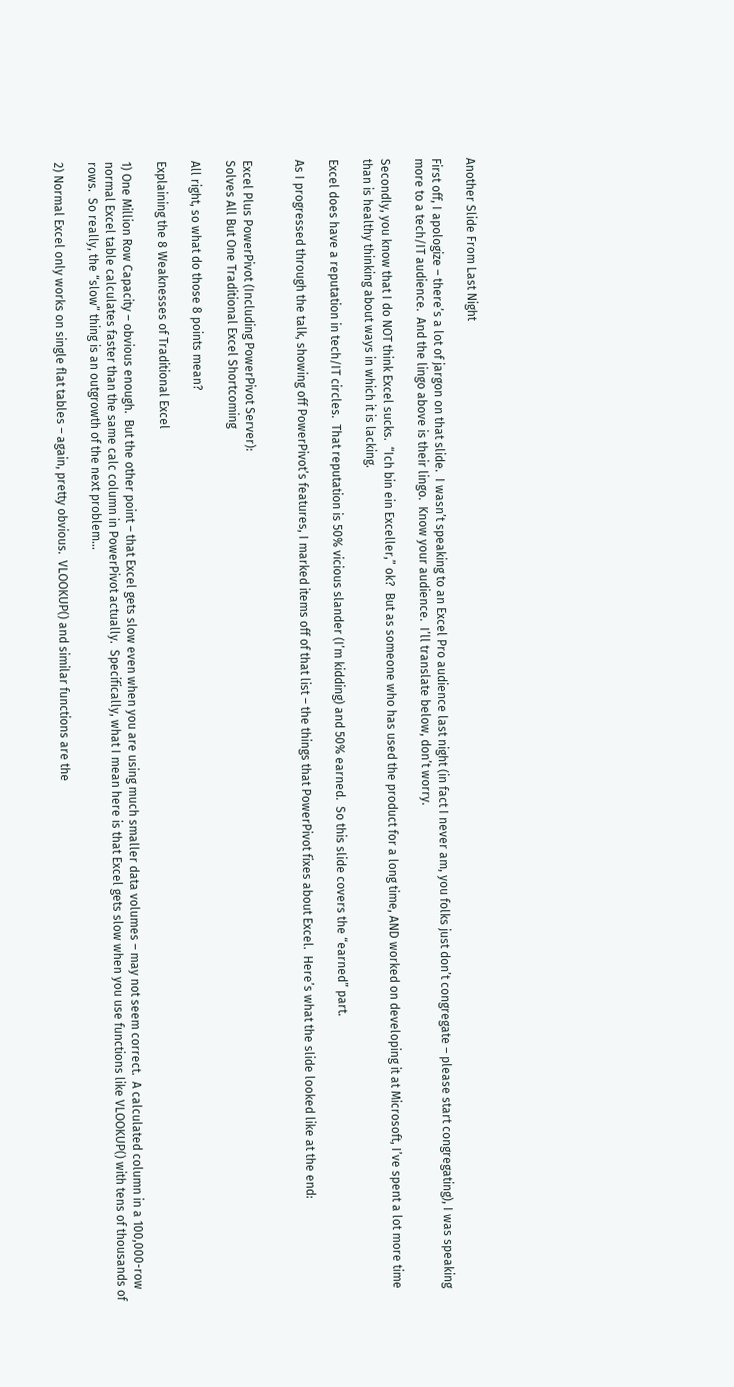Another Slide From Last Night

First off, I apologize – there’s a lot of jargon on that slide.  I wasn’t speaking to an Excel Pro audience last night (in fact I never am, you folks just don’t congregate – please start congregating), I was speaking more to a tech/IT audience.  And the lingo above is their lingo.  Know your audience.  I’ll translate below, don’t worry.

Secondly, you know that I do NOT think Excel sucks.  “Ich bin ein Exceller,” ok?  But as someone who has used the product for a long time, AND worked on developing it at Microsoft, I’ve spent a lot more time than is healthy thinking about ways in which it is lacking.

Excel does have a reputation in tech/IT circles.  That reputation is 50% vicious slander (I’m kidding) and 50% earned.  So this slide covers the “earned” part.

As I progressed through the talk, showing off PowerPivot’s features, I marked items off of that list – the things that PowerPivot fixes about Excel.  Here’s what the slide looked like at the end:


Excel Plus PowerPivot (Including PowerPivot Server):
Solves All But One Traditional Excel Shortcoming

All right, so what do those 8 points mean?

Explaining the 8 Weaknesses of Traditional Excel

1) One Million Row Capacity – obvious enough.  But the other point – that Excel gets slow even when you are using much smaller data volumes – may not seem correct.  A calculated column in a 100,000-row normal Excel table calculates faster than the same calc column in PowerPivot actually.  Specifically, what I mean here is that Excel gets slow when you use functions like VLOOKUP() with tens of thousands of rows.  So really, the “slow” thing is an outgrowth of the next problem…

2) Normal Excel only works on single flat tables – again, pretty obvious.  VLOOKUP() and similar functions are the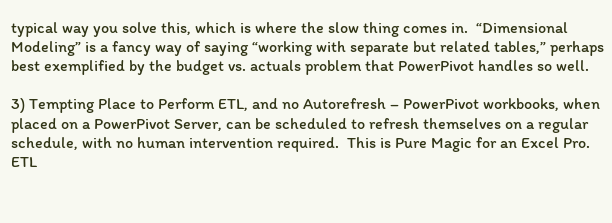typical way you solve this, which is where the slow thing comes in.  “Dimensional Modeling” is a fancy way of saying “working with separate but related tables,” perhaps best exemplified by the budget vs. actuals problem that PowerPivot handles so well.

3) Tempting Place to Perform ETL, and no Autorefresh – PowerPivot workbooks, when placed on a PowerPivot Server, can be scheduled to refresh themselves on a regular schedule, with no human intervention required.  This is Pure Magic for an Excel Pro.  ETL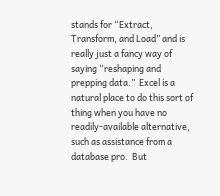stands for “Extract, Transform, and Load” and is really just a fancy way of saying “reshaping and prepping data.”  Excel is a natural place to do this sort of thing when you have no readily-available alternative, such as assistance from a database pro.  But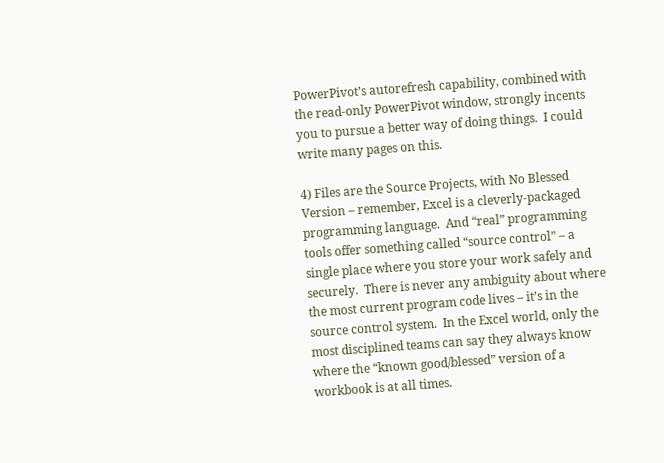PowerPivot’s autorefresh capability, combined with the read-only PowerPivot window, strongly incents you to pursue a better way of doing things.  I could write many pages on this.

4) Files are the Source Projects, with No Blessed Version – remember, Excel is a cleverly-packaged programming language.  And “real” programming tools offer something called “source control” – a single place where you store your work safely and securely.  There is never any ambiguity about where the most current program code lives – it’s in the source control system.  In the Excel world, only the most disciplined teams can say they always know where the “known good/blessed” version of a workbook is at all times.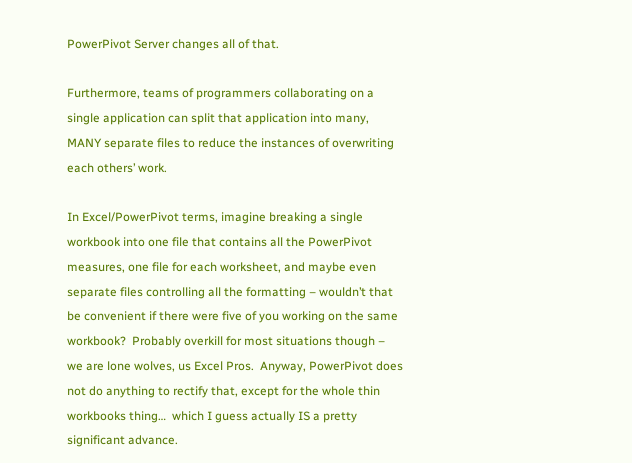PowerPivot Server changes all of that.

Furthermore, teams of programmers collaborating on a single application can split that application into many, MANY separate files to reduce the instances of overwriting each others’ work.

In Excel/PowerPivot terms, imagine breaking a single workbook into one file that contains all the PowerPivot measures, one file for each worksheet, and maybe even separate files controlling all the formatting – wouldn’t that be convenient if there were five of you working on the same workbook?  Probably overkill for most situations though – we are lone wolves, us Excel Pros.  Anyway, PowerPivot does not do anything to rectify that, except for the whole thin workbooks thing…  which I guess actually IS a pretty significant advance.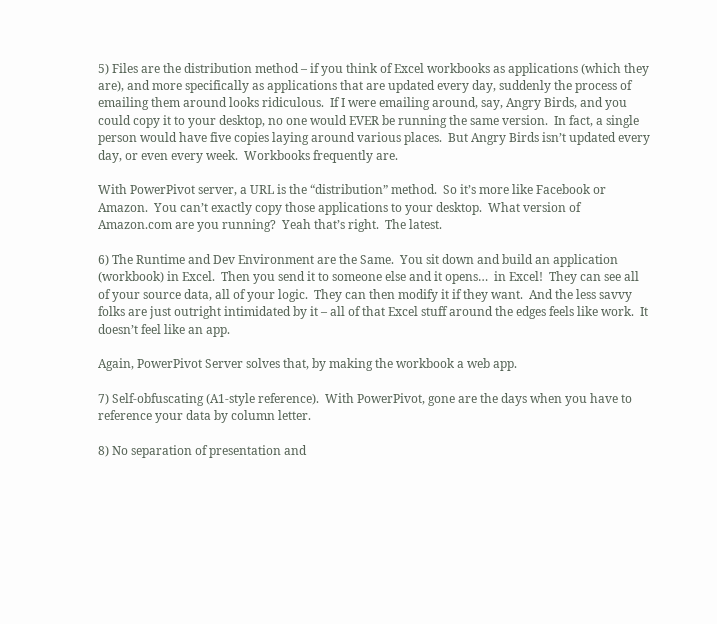5) Files are the distribution method – if you think of Excel workbooks as applications (which they are), and more specifically as applications that are updated every day, suddenly the process of emailing them around looks ridiculous.  If I were emailing around, say, Angry Birds, and you could copy it to your desktop, no one would EVER be running the same version.  In fact, a single person would have five copies laying around various places.  But Angry Birds isn’t updated every day, or even every week.  Workbooks frequently are.

With PowerPivot server, a URL is the “distribution” method.  So it’s more like Facebook or Amazon.  You can’t exactly copy those applications to your desktop.  What version of Amazon.com are you running?  Yeah that’s right.  The latest.

6) The Runtime and Dev Environment are the Same.  You sit down and build an application (workbook) in Excel.  Then you send it to someone else and it opens…  in Excel!  They can see all of your source data, all of your logic.  They can then modify it if they want.  And the less savvy folks are just outright intimidated by it – all of that Excel stuff around the edges feels like work.  It doesn’t feel like an app.

Again, PowerPivot Server solves that, by making the workbook a web app.

7) Self-obfuscating (A1-style reference).  With PowerPivot, gone are the days when you have to reference your data by column letter.

8) No separation of presentation and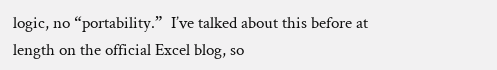logic, no “portability.”  I’ve talked about this before at length on the official Excel blog, so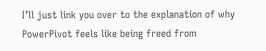I’ll just link you over to the explanation of why PowerPivot feels like being freed from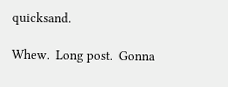quicksand.

Whew.  Long post.  Gonna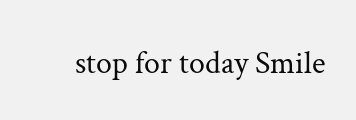stop for today Smile